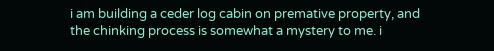i am building a ceder log cabin on premative property, and the chinking process is somewhat a mystery to me. i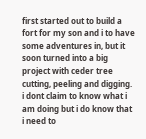first started out to build a fort for my son and i to have some adventures in, but it soon turned into a big project with ceder tree cutting, peeling and digging. i dont claim to know what i am doing but i do know that i need to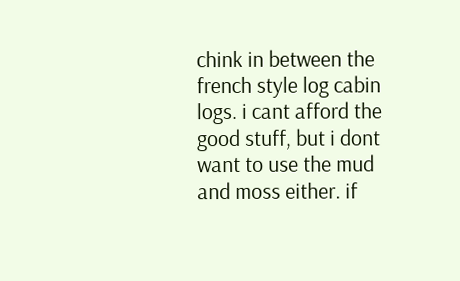chink in between the french style log cabin logs. i cant afford the good stuff, but i dont want to use the mud and moss either. if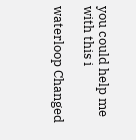you could help me with this i

waterloop Changed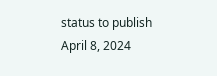status to publish April 8, 2024